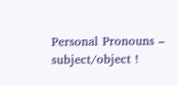Personal Pronouns – subject/object !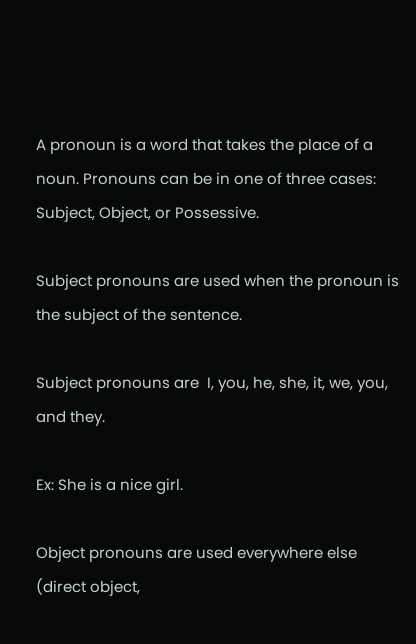A pronoun is a word that takes the place of a noun. Pronouns can be in one of three cases: Subject, Object, or Possessive.

Subject pronouns are used when the pronoun is the subject of the sentence.

Subject pronouns are  I, you, he, she, it, we, you, and they.

Ex: She is a nice girl.

Object pronouns are used everywhere else (direct object,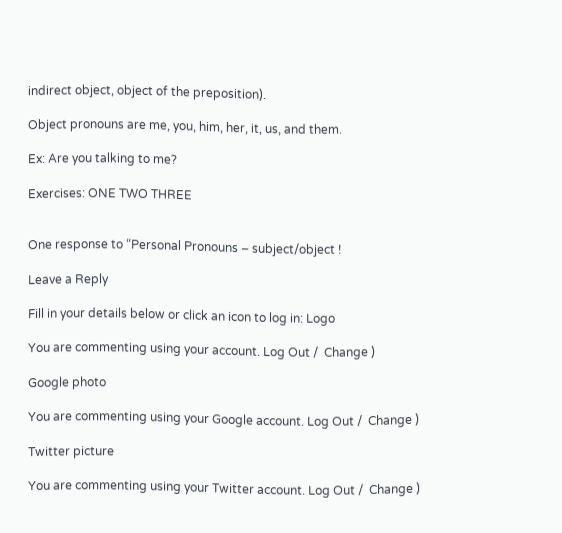indirect object, object of the preposition).

Object pronouns are me, you, him, her, it, us, and them.

Ex: Are you talking to me?

Exercises: ONE TWO THREE


One response to “Personal Pronouns – subject/object !

Leave a Reply

Fill in your details below or click an icon to log in: Logo

You are commenting using your account. Log Out /  Change )

Google photo

You are commenting using your Google account. Log Out /  Change )

Twitter picture

You are commenting using your Twitter account. Log Out /  Change )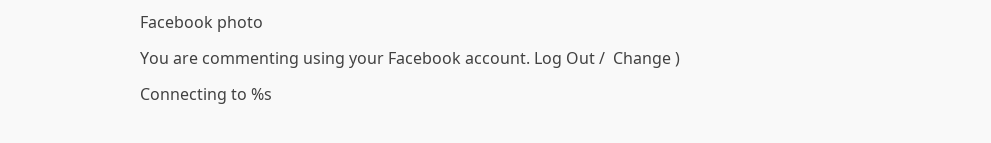Facebook photo

You are commenting using your Facebook account. Log Out /  Change )

Connecting to %s